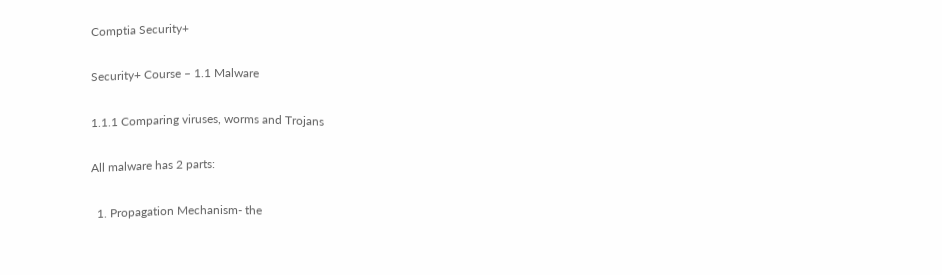Comptia Security+

Security+ Course – 1.1 Malware

1.1.1 Comparing viruses, worms and Trojans

All malware has 2 parts:

  1. Propagation Mechanism- the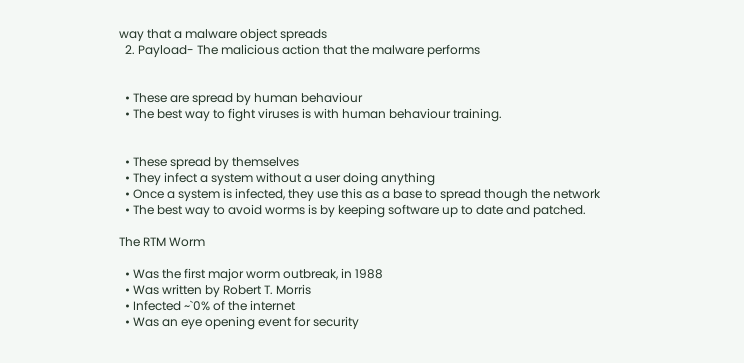way that a malware object spreads
  2. Payload- The malicious action that the malware performs


  • These are spread by human behaviour
  • The best way to fight viruses is with human behaviour training.


  • These spread by themselves
  • They infect a system without a user doing anything
  • Once a system is infected, they use this as a base to spread though the network
  • The best way to avoid worms is by keeping software up to date and patched.

The RTM Worm

  • Was the first major worm outbreak, in 1988
  • Was written by Robert T. Morris
  • Infected ~`0% of the internet
  • Was an eye opening event for security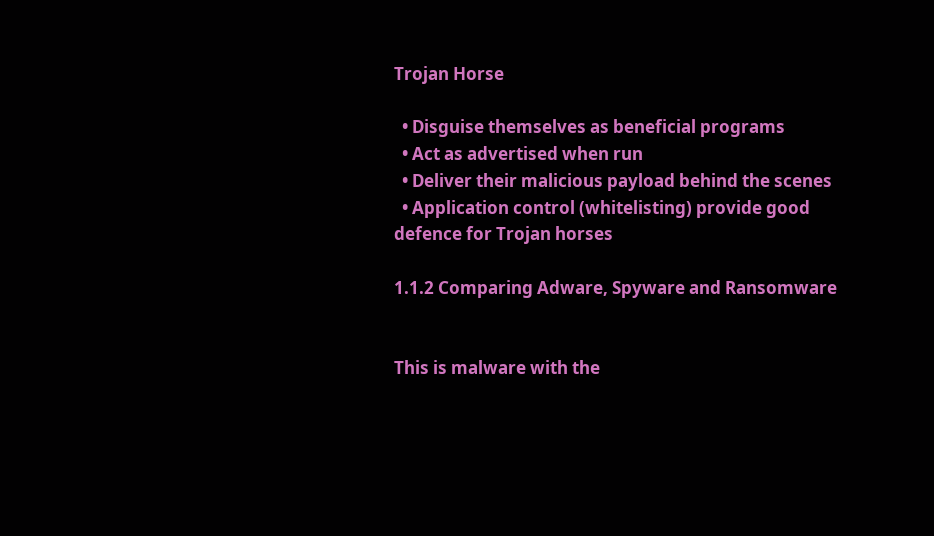Trojan Horse

  • Disguise themselves as beneficial programs
  • Act as advertised when run
  • Deliver their malicious payload behind the scenes
  • Application control (whitelisting) provide good defence for Trojan horses

1.1.2 Comparing Adware, Spyware and Ransomware


This is malware with the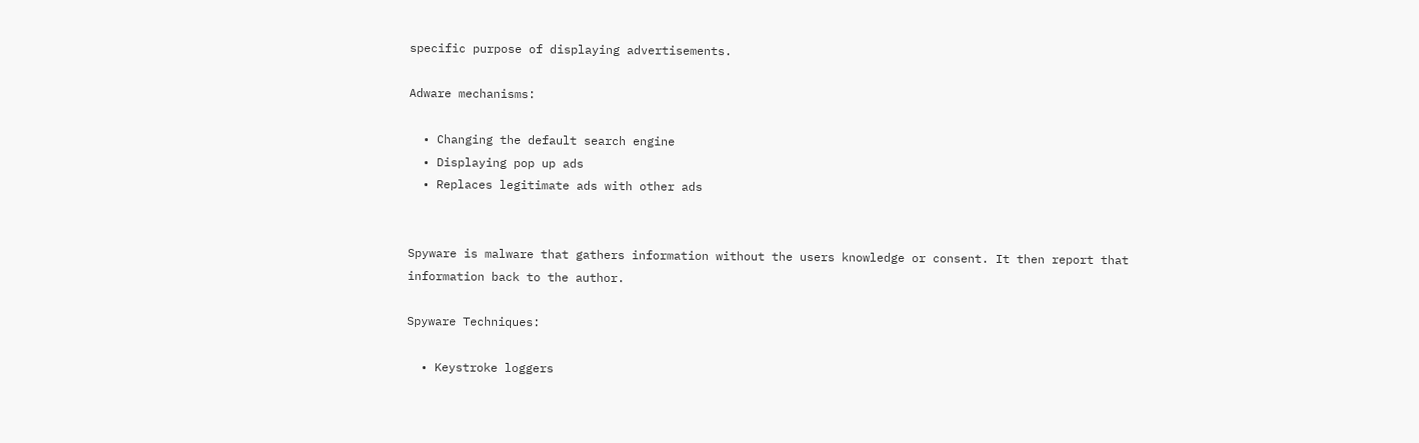specific purpose of displaying advertisements.

Adware mechanisms:

  • Changing the default search engine
  • Displaying pop up ads
  • Replaces legitimate ads with other ads


Spyware is malware that gathers information without the users knowledge or consent. It then report that information back to the author.

Spyware Techniques:

  • Keystroke loggers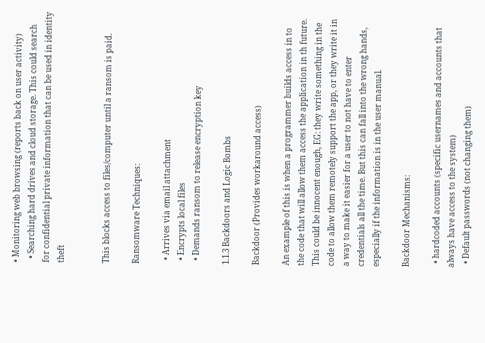• Monitoring web browsing (reports back on user activity)
  • Searching hard drives and cloud storage. This could search for confidential private information that can be used in identity theft


This blocks access to files/computer until a ransom is paid.

Ransomware Techniques:

  • Arrives via email attachment
  • Encrypts local files
  • Demands ransom to release encryption key

1.1.3 Backdoors and Logic Bombs

Backdoor (Provides workaround access)

An example of this is when a programmer builds access in to the code that will allow them access the application in th future. This could be innocent enough, EG: they write something in the code to allow them remotely support the app, or they write it in a way to make it easier for a user to not have to enter credentials all the time. But this can fall into the wrong hands, especially if the information is in the user manual.

Backdoor Mechanisms:

  • hardcoded accounts (specific usernames and accounts that always have access to the system)
  • Default passwords (not changing them)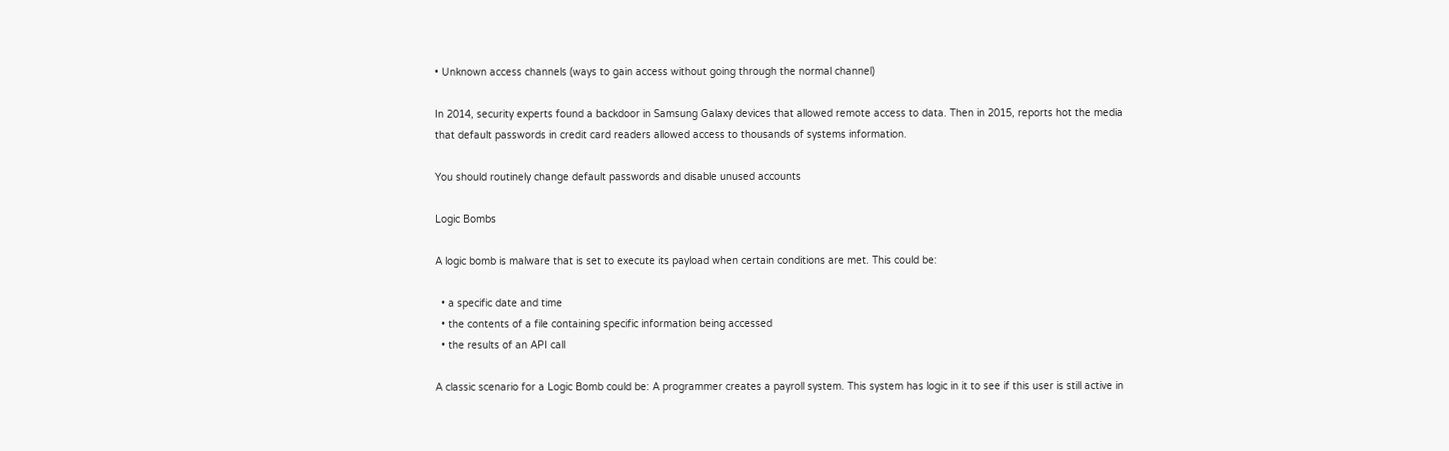• Unknown access channels (ways to gain access without going through the normal channel)

In 2014, security experts found a backdoor in Samsung Galaxy devices that allowed remote access to data. Then in 2015, reports hot the media that default passwords in credit card readers allowed access to thousands of systems information.

You should routinely change default passwords and disable unused accounts

Logic Bombs

A logic bomb is malware that is set to execute its payload when certain conditions are met. This could be:

  • a specific date and time
  • the contents of a file containing specific information being accessed
  • the results of an API call

A classic scenario for a Logic Bomb could be: A programmer creates a payroll system. This system has logic in it to see if this user is still active in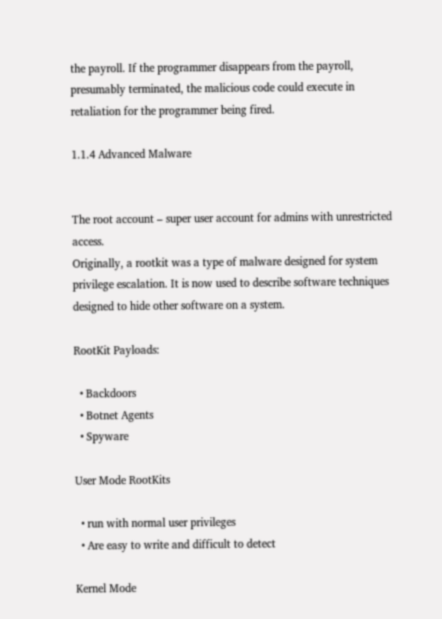the payroll. If the programmer disappears from the payroll, presumably terminated, the malicious code could execute in retaliation for the programmer being fired.

1.1.4 Advanced Malware


The root account – super user account for admins with unrestricted access.
Originally, a rootkit was a type of malware designed for system privilege escalation. It is now used to describe software techniques designed to hide other software on a system.

RootKit Payloads:

  • Backdoors
  • Botnet Agents
  • Spyware

User Mode RootKits

  • run with normal user privileges
  • Are easy to write and difficult to detect

Kernel Mode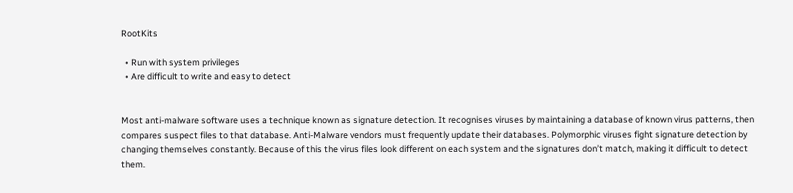RootKits

  • Run with system privileges
  • Are difficult to write and easy to detect


Most anti-malware software uses a technique known as signature detection. It recognises viruses by maintaining a database of known virus patterns, then compares suspect files to that database. Anti-Malware vendors must frequently update their databases. Polymorphic viruses fight signature detection by changing themselves constantly. Because of this the virus files look different on each system and the signatures don’t match, making it difficult to detect them.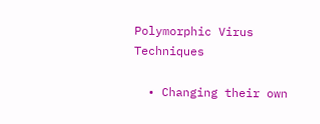Polymorphic Virus Techniques

  • Changing their own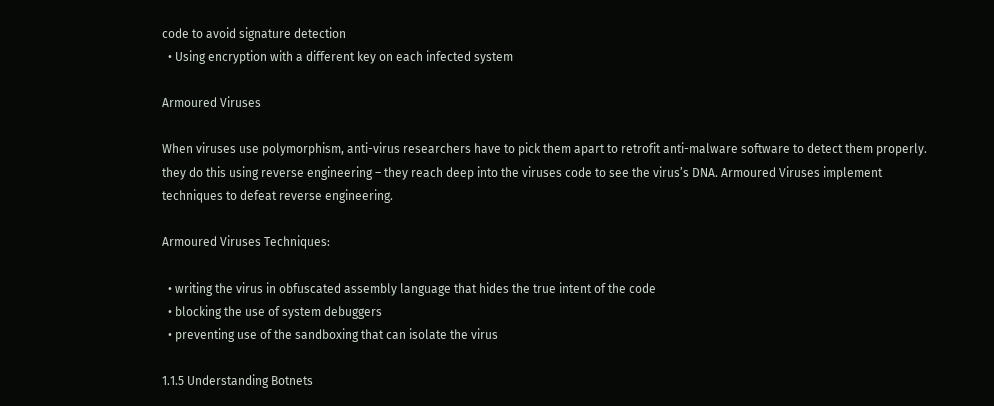code to avoid signature detection
  • Using encryption with a different key on each infected system

Armoured Viruses

When viruses use polymorphism, anti-virus researchers have to pick them apart to retrofit anti-malware software to detect them properly. they do this using reverse engineering – they reach deep into the viruses code to see the virus’s DNA. Armoured Viruses implement techniques to defeat reverse engineering.

Armoured Viruses Techniques:

  • writing the virus in obfuscated assembly language that hides the true intent of the code
  • blocking the use of system debuggers
  • preventing use of the sandboxing that can isolate the virus

1.1.5 Understanding Botnets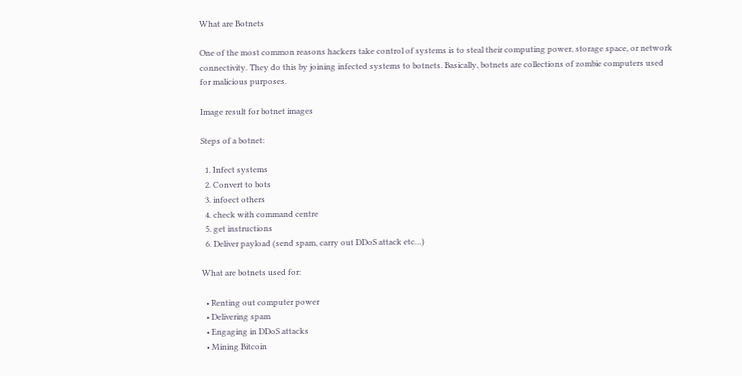What are Botnets

One of the most common reasons hackers take control of systems is to steal their computing power, storage space, or network connectivity. They do this by joining infected systems to botnets. Basically, botnets are collections of zombie computers used for malicious purposes.

Image result for botnet images

Steps of a botnet:

  1. Infect systems
  2. Convert to bots
  3. infoect others
  4. check with command centre
  5. get instructions
  6. Deliver payload (send spam, carry out DDoS attack etc…)

What are botnets used for:

  • Renting out computer power
  • Delivering spam
  • Engaging in DDoS attacks
  • Mining Bitcoin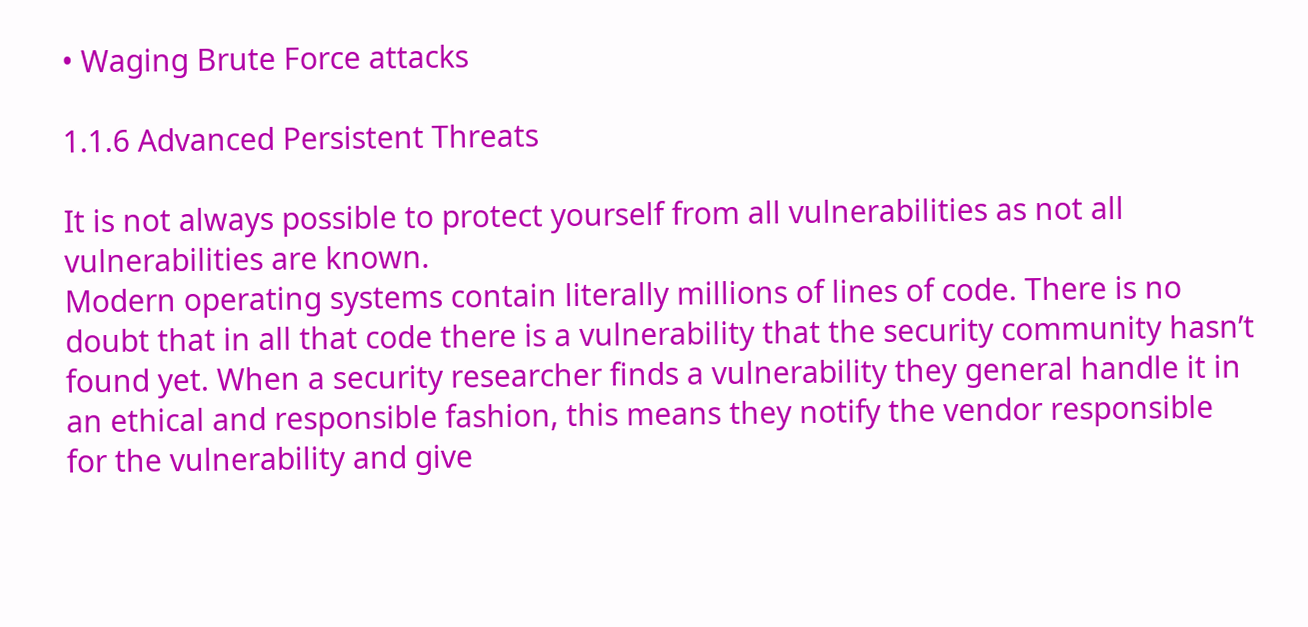• Waging Brute Force attacks

1.1.6 Advanced Persistent Threats

It is not always possible to protect yourself from all vulnerabilities as not all vulnerabilities are known.
Modern operating systems contain literally millions of lines of code. There is no doubt that in all that code there is a vulnerability that the security community hasn’t found yet. When a security researcher finds a vulnerability they general handle it in an ethical and responsible fashion, this means they notify the vendor responsible for the vulnerability and give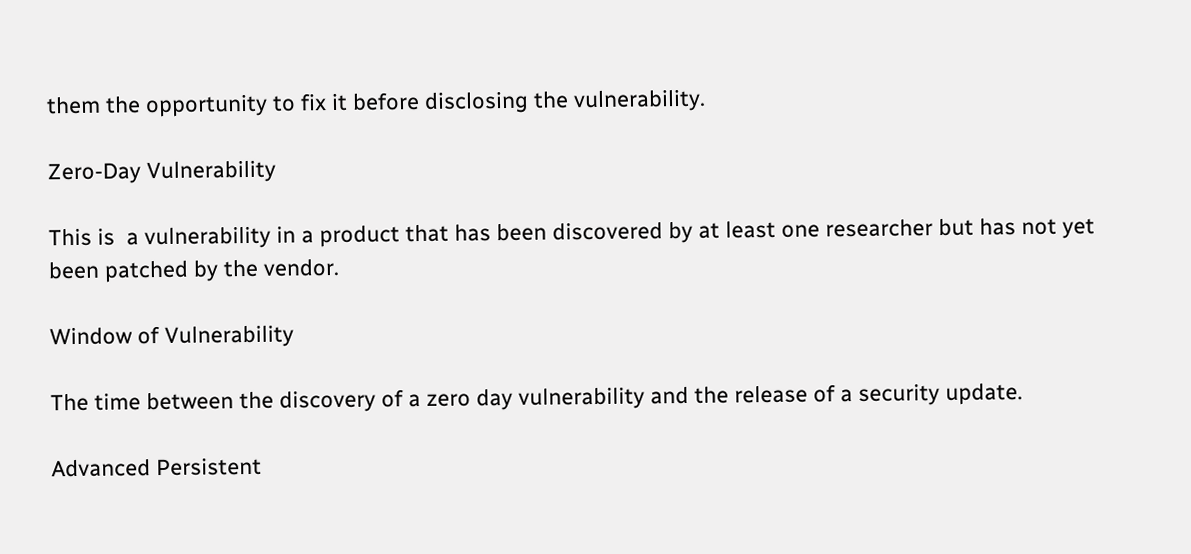them the opportunity to fix it before disclosing the vulnerability.

Zero-Day Vulnerability

This is  a vulnerability in a product that has been discovered by at least one researcher but has not yet been patched by the vendor.

Window of Vulnerability

The time between the discovery of a zero day vulnerability and the release of a security update.

Advanced Persistent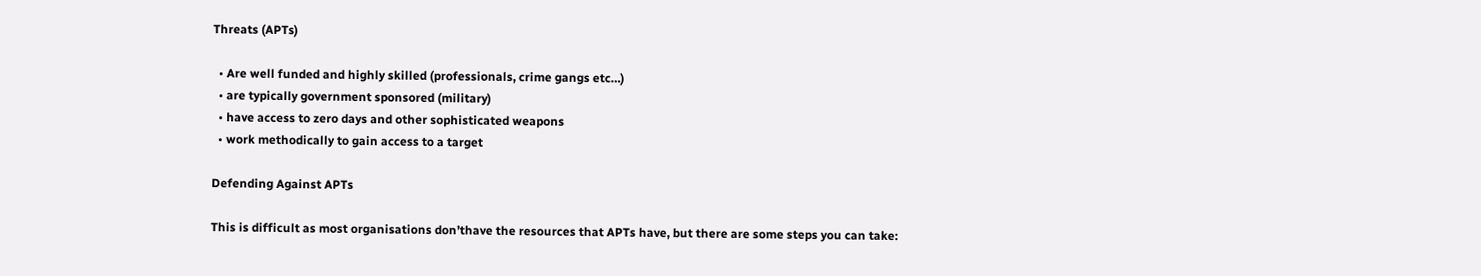Threats (APTs)

  • Are well funded and highly skilled (professionals, crime gangs etc…)
  • are typically government sponsored (military)
  • have access to zero days and other sophisticated weapons
  • work methodically to gain access to a target

Defending Against APTs

This is difficult as most organisations don’thave the resources that APTs have, but there are some steps you can take: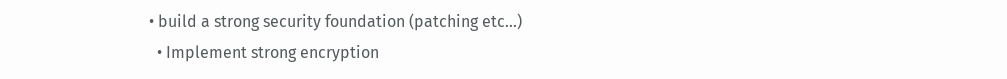• build a strong security foundation (patching etc…)
  • Implement strong encryption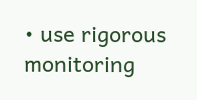• use rigorous monitoring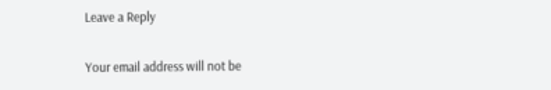Leave a Reply

Your email address will not be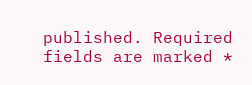published. Required fields are marked *